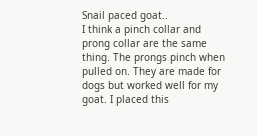Snail paced goat..
I think a pinch collar and prong collar are the same thing. The prongs pinch when pulled on. They are made for dogs but worked well for my goat. I placed this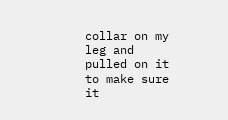collar on my leg and pulled on it to make sure it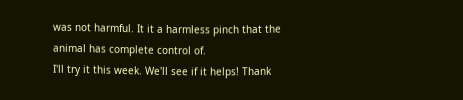was not harmful. It it a harmless pinch that the animal has complete control of.
I'll try it this week. We'll see if it helps! Thank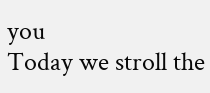you
Today we stroll the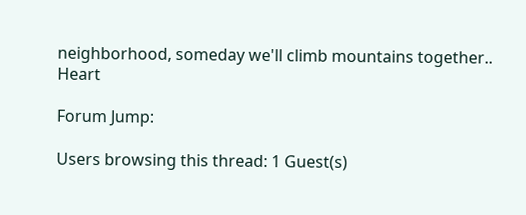neighborhood, someday we'll climb mountains together..  Heart

Forum Jump:

Users browsing this thread: 1 Guest(s)